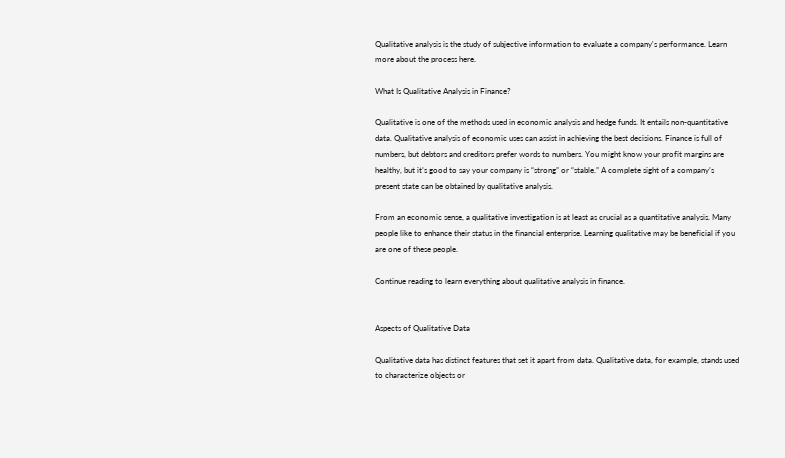Qualitative analysis is the study of subjective information to evaluate a company's performance. Learn more about the process here.

What Is Qualitative Analysis in Finance?

Qualitative is one of the methods used in economic analysis and hedge funds. It entails non-quantitative data. Qualitative analysis of economic uses can assist in achieving the best decisions. Finance is full of numbers, but debtors and creditors prefer words to numbers. You might know your profit margins are healthy, but it’s good to say your company is “strong” or “stable.” A complete sight of a company’s present state can be obtained by qualitative analysis.

From an economic sense, a qualitative investigation is at least as crucial as a quantitative analysis. Many people like to enhance their status in the financial enterprise. Learning qualitative may be beneficial if you are one of these people.

Continue reading to learn everything about qualitative analysis in finance.


Aspects of Qualitative Data

Qualitative data has distinct features that set it apart from data. Qualitative data, for example, stands used to characterize objects or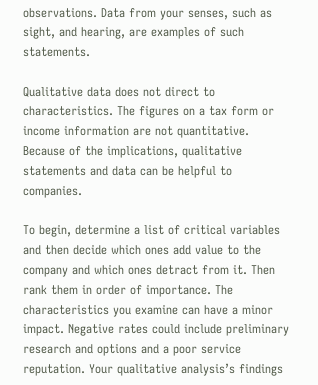observations. Data from your senses, such as sight, and hearing, are examples of such statements.

Qualitative data does not direct to characteristics. The figures on a tax form or income information are not quantitative. Because of the implications, qualitative statements and data can be helpful to companies.

To begin, determine a list of critical variables and then decide which ones add value to the company and which ones detract from it. Then rank them in order of importance. The characteristics you examine can have a minor impact. Negative rates could include preliminary research and options and a poor service reputation. Your qualitative analysis’s findings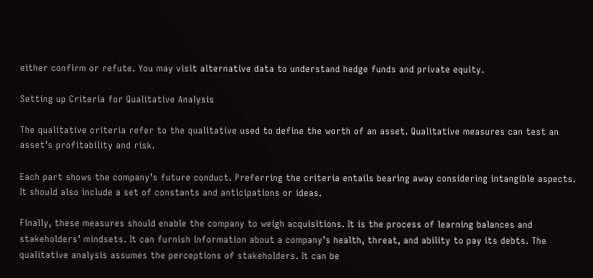either confirm or refute. You may visit alternative data to understand hedge funds and private equity.

Setting up Criteria for Qualitative Analysis

The qualitative criteria refer to the qualitative used to define the worth of an asset. Qualitative measures can test an asset’s profitability and risk.

Each part shows the company’s future conduct. Preferring the criteria entails bearing away considering intangible aspects. It should also include a set of constants and anticipations or ideas.

Finally, these measures should enable the company to weigh acquisitions. It is the process of learning balances and stakeholders’ mindsets. It can furnish information about a company’s health, threat, and ability to pay its debts. The qualitative analysis assumes the perceptions of stakeholders. It can be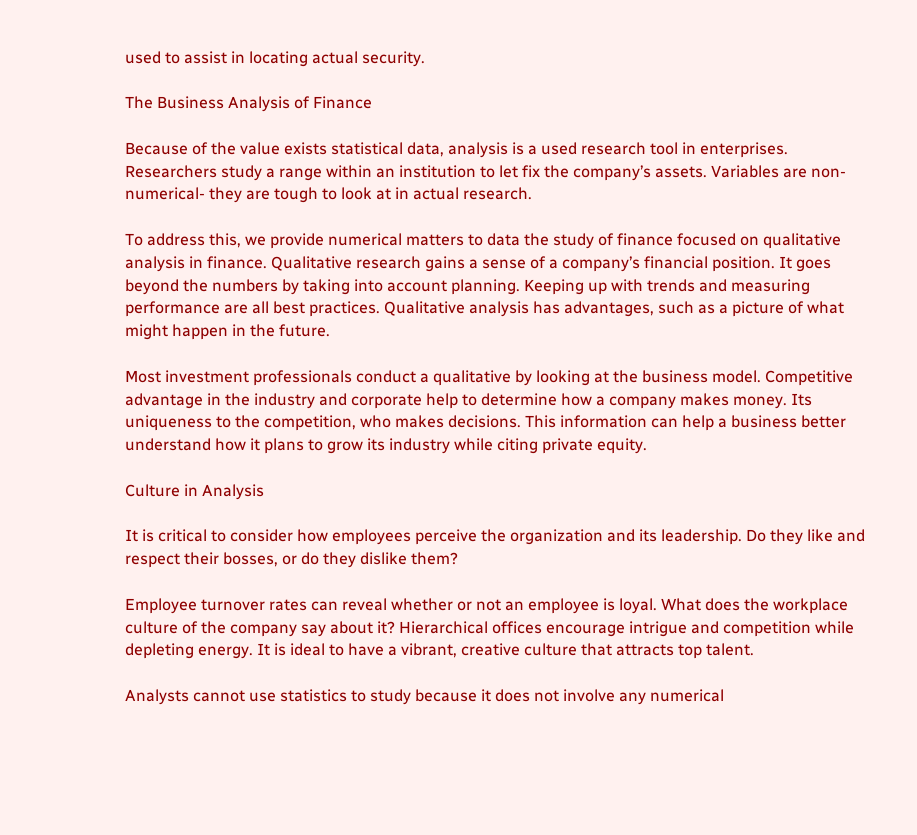used to assist in locating actual security.

The Business Analysis of Finance

Because of the value exists statistical data, analysis is a used research tool in enterprises. Researchers study a range within an institution to let fix the company’s assets. Variables are non-numerical- they are tough to look at in actual research.

To address this, we provide numerical matters to data the study of finance focused on qualitative analysis in finance. Qualitative research gains a sense of a company’s financial position. It goes beyond the numbers by taking into account planning. Keeping up with trends and measuring performance are all best practices. Qualitative analysis has advantages, such as a picture of what might happen in the future.

Most investment professionals conduct a qualitative by looking at the business model. Competitive advantage in the industry and corporate help to determine how a company makes money. Its uniqueness to the competition, who makes decisions. This information can help a business better understand how it plans to grow its industry while citing private equity.

Culture in Analysis

It is critical to consider how employees perceive the organization and its leadership. Do they like and respect their bosses, or do they dislike them?

Employee turnover rates can reveal whether or not an employee is loyal. What does the workplace culture of the company say about it? Hierarchical offices encourage intrigue and competition while depleting energy. It is ideal to have a vibrant, creative culture that attracts top talent.

Analysts cannot use statistics to study because it does not involve any numerical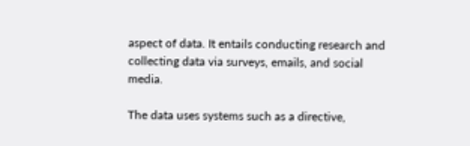aspect of data. It entails conducting research and collecting data via surveys, emails, and social media.

The data uses systems such as a directive,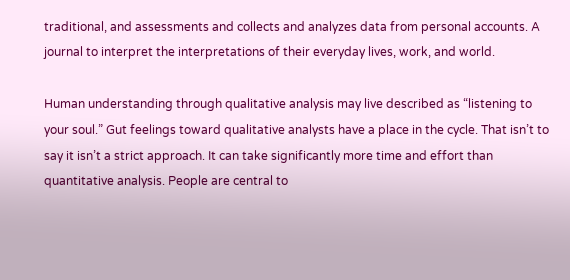traditional, and assessments and collects and analyzes data from personal accounts. A journal to interpret the interpretations of their everyday lives, work, and world.

Human understanding through qualitative analysis may live described as “listening to your soul.” Gut feelings toward qualitative analysts have a place in the cycle. That isn’t to say it isn’t a strict approach. It can take significantly more time and effort than quantitative analysis. People are central to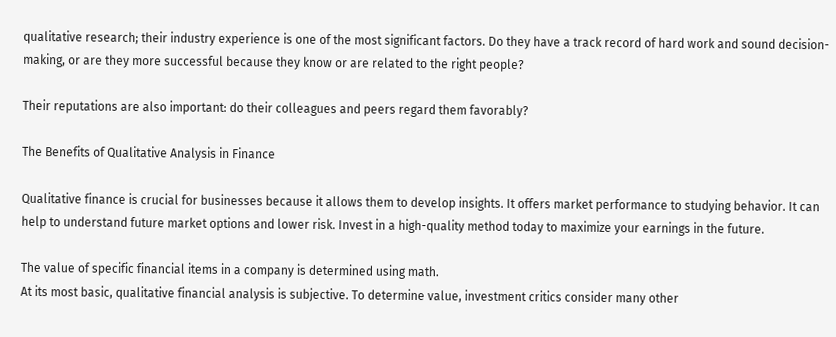qualitative research; their industry experience is one of the most significant factors. Do they have a track record of hard work and sound decision-making, or are they more successful because they know or are related to the right people?

Their reputations are also important: do their colleagues and peers regard them favorably?

The Benefits of Qualitative Analysis in Finance

Qualitative finance is crucial for businesses because it allows them to develop insights. It offers market performance to studying behavior. It can help to understand future market options and lower risk. Invest in a high-quality method today to maximize your earnings in the future.

The value of specific financial items in a company is determined using math.
At its most basic, qualitative financial analysis is subjective. To determine value, investment critics consider many other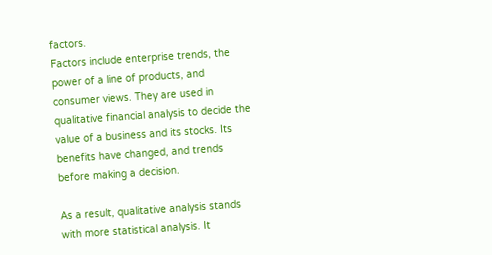factors.
Factors include enterprise trends, the power of a line of products, and consumer views. They are used in qualitative financial analysis to decide the value of a business and its stocks. Its benefits have changed, and trends before making a decision.

As a result, qualitative analysis stands with more statistical analysis. It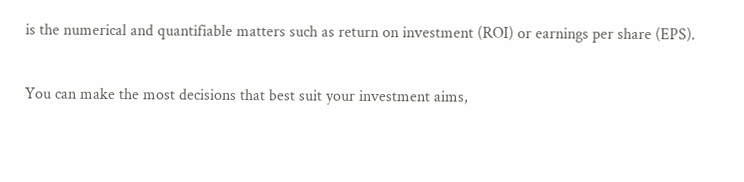is the numerical and quantifiable matters such as return on investment (ROI) or earnings per share (EPS).

You can make the most decisions that best suit your investment aims,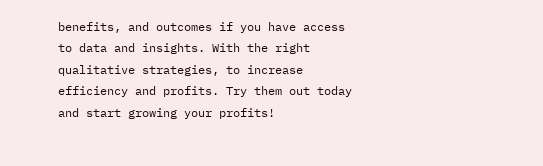benefits, and outcomes if you have access to data and insights. With the right qualitative strategies, to increase efficiency and profits. Try them out today and start growing your profits!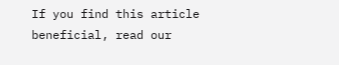If you find this article beneficial, read our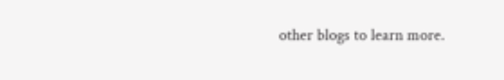other blogs to learn more.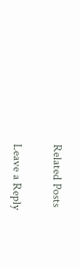Related Posts

Leave a Reply